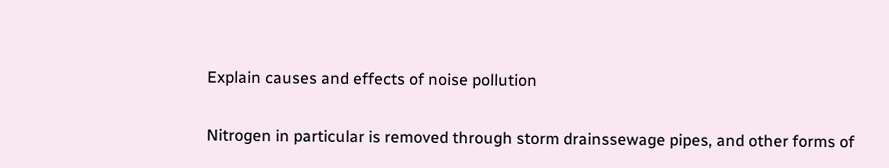Explain causes and effects of noise pollution

Nitrogen in particular is removed through storm drainssewage pipes, and other forms of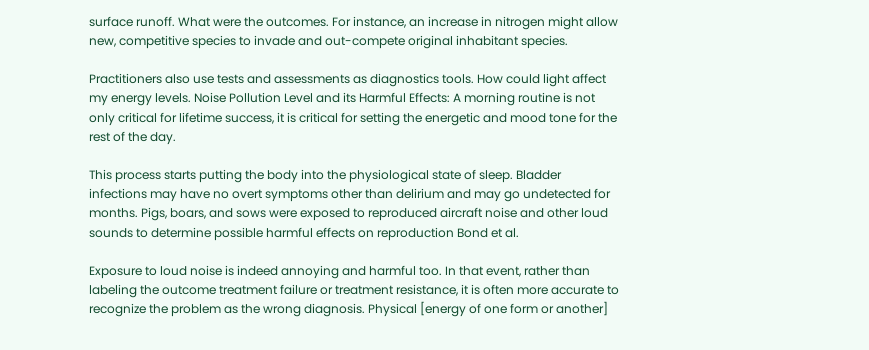surface runoff. What were the outcomes. For instance, an increase in nitrogen might allow new, competitive species to invade and out-compete original inhabitant species.

Practitioners also use tests and assessments as diagnostics tools. How could light affect my energy levels. Noise Pollution Level and its Harmful Effects: A morning routine is not only critical for lifetime success, it is critical for setting the energetic and mood tone for the rest of the day.

This process starts putting the body into the physiological state of sleep. Bladder infections may have no overt symptoms other than delirium and may go undetected for months. Pigs, boars, and sows were exposed to reproduced aircraft noise and other loud sounds to determine possible harmful effects on reproduction Bond et al.

Exposure to loud noise is indeed annoying and harmful too. In that event, rather than labeling the outcome treatment failure or treatment resistance, it is often more accurate to recognize the problem as the wrong diagnosis. Physical [energy of one form or another]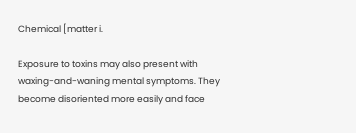Chemical [matter i.

Exposure to toxins may also present with waxing-and-waning mental symptoms. They become disoriented more easily and face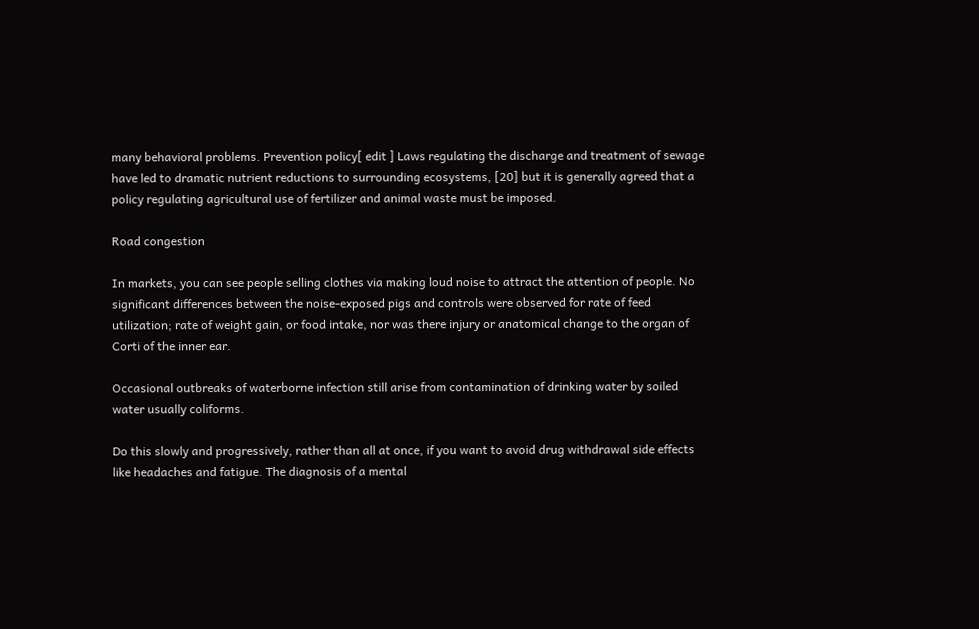many behavioral problems. Prevention policy[ edit ] Laws regulating the discharge and treatment of sewage have led to dramatic nutrient reductions to surrounding ecosystems, [20] but it is generally agreed that a policy regulating agricultural use of fertilizer and animal waste must be imposed.

Road congestion

In markets, you can see people selling clothes via making loud noise to attract the attention of people. No significant differences between the noise-exposed pigs and controls were observed for rate of feed utilization; rate of weight gain, or food intake, nor was there injury or anatomical change to the organ of Corti of the inner ear.

Occasional outbreaks of waterborne infection still arise from contamination of drinking water by soiled water usually coliforms.

Do this slowly and progressively, rather than all at once, if you want to avoid drug withdrawal side effects like headaches and fatigue. The diagnosis of a mental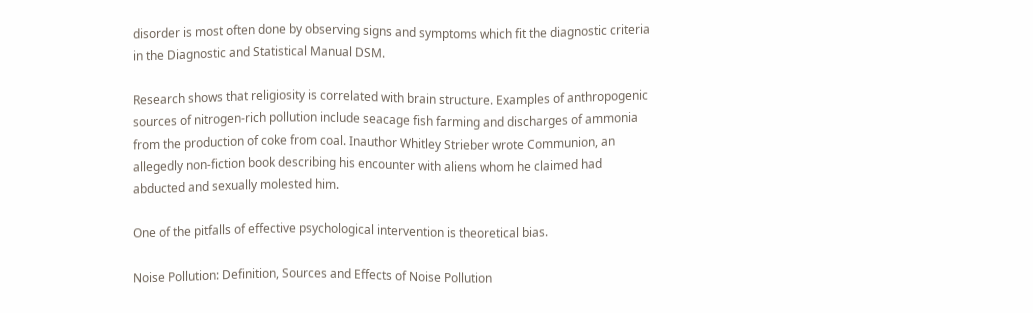disorder is most often done by observing signs and symptoms which fit the diagnostic criteria in the Diagnostic and Statistical Manual DSM.

Research shows that religiosity is correlated with brain structure. Examples of anthropogenic sources of nitrogen-rich pollution include seacage fish farming and discharges of ammonia from the production of coke from coal. Inauthor Whitley Strieber wrote Communion, an allegedly non-fiction book describing his encounter with aliens whom he claimed had abducted and sexually molested him.

One of the pitfalls of effective psychological intervention is theoretical bias.

Noise Pollution: Definition, Sources and Effects of Noise Pollution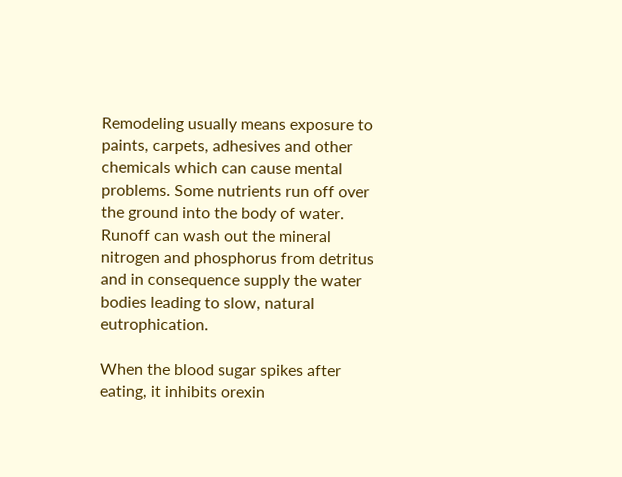Remodeling usually means exposure to paints, carpets, adhesives and other chemicals which can cause mental problems. Some nutrients run off over the ground into the body of water. Runoff can wash out the mineral nitrogen and phosphorus from detritus and in consequence supply the water bodies leading to slow, natural eutrophication.

When the blood sugar spikes after eating, it inhibits orexin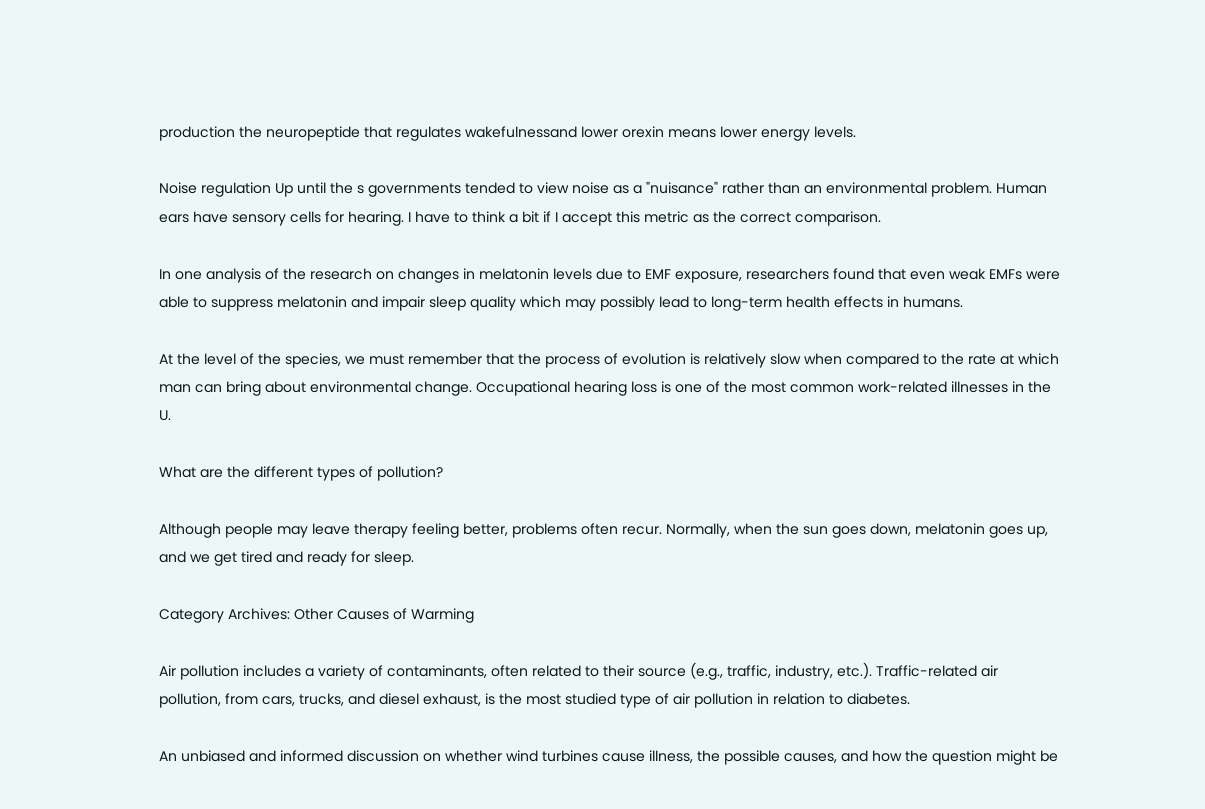production the neuropeptide that regulates wakefulnessand lower orexin means lower energy levels.

Noise regulation Up until the s governments tended to view noise as a "nuisance" rather than an environmental problem. Human ears have sensory cells for hearing. I have to think a bit if I accept this metric as the correct comparison.

In one analysis of the research on changes in melatonin levels due to EMF exposure, researchers found that even weak EMFs were able to suppress melatonin and impair sleep quality which may possibly lead to long-term health effects in humans.

At the level of the species, we must remember that the process of evolution is relatively slow when compared to the rate at which man can bring about environmental change. Occupational hearing loss is one of the most common work-related illnesses in the U.

What are the different types of pollution?

Although people may leave therapy feeling better, problems often recur. Normally, when the sun goes down, melatonin goes up, and we get tired and ready for sleep.

Category Archives: Other Causes of Warming

Air pollution includes a variety of contaminants, often related to their source (e.g., traffic, industry, etc.). Traffic-related air pollution, from cars, trucks, and diesel exhaust, is the most studied type of air pollution in relation to diabetes.

An unbiased and informed discussion on whether wind turbines cause illness, the possible causes, and how the question might be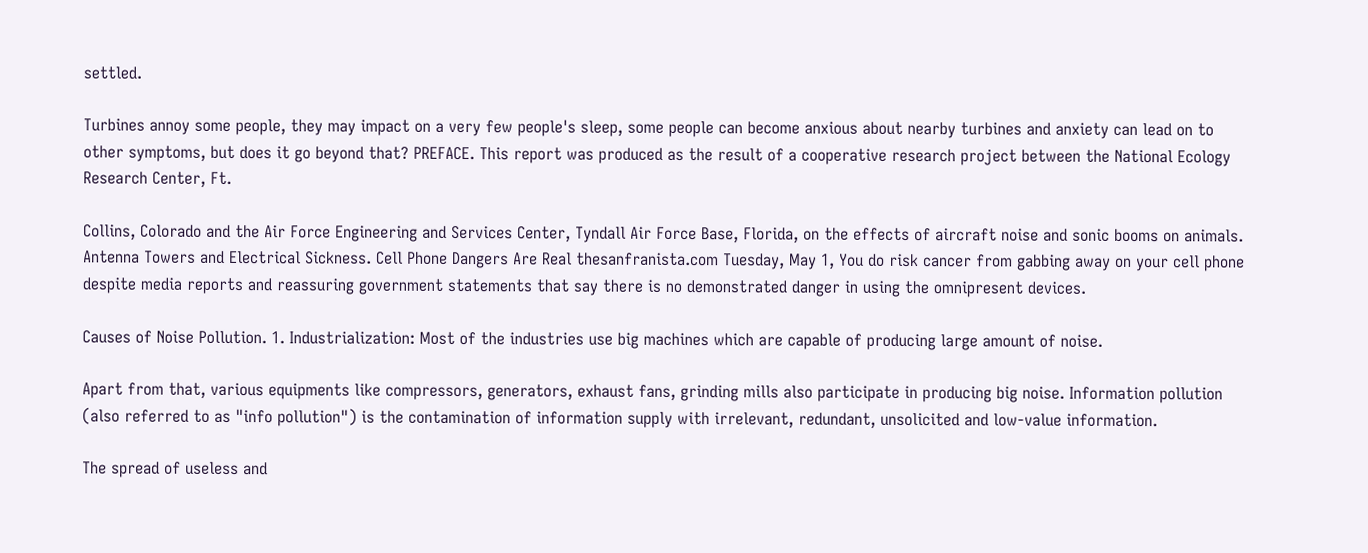settled.

Turbines annoy some people, they may impact on a very few people's sleep, some people can become anxious about nearby turbines and anxiety can lead on to other symptoms, but does it go beyond that? PREFACE. This report was produced as the result of a cooperative research project between the National Ecology Research Center, Ft.

Collins, Colorado and the Air Force Engineering and Services Center, Tyndall Air Force Base, Florida, on the effects of aircraft noise and sonic booms on animals. Antenna Towers and Electrical Sickness. Cell Phone Dangers Are Real thesanfranista.com Tuesday, May 1, You do risk cancer from gabbing away on your cell phone despite media reports and reassuring government statements that say there is no demonstrated danger in using the omnipresent devices.

Causes of Noise Pollution. 1. Industrialization: Most of the industries use big machines which are capable of producing large amount of noise.

Apart from that, various equipments like compressors, generators, exhaust fans, grinding mills also participate in producing big noise. Information pollution (also referred to as "info pollution") is the contamination of information supply with irrelevant, redundant, unsolicited and low-value information.

The spread of useless and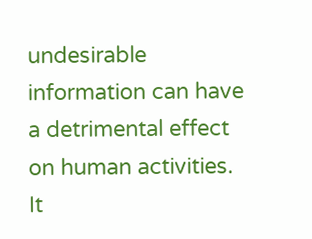undesirable information can have a detrimental effect on human activities. It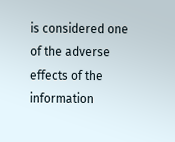is considered one of the adverse effects of the information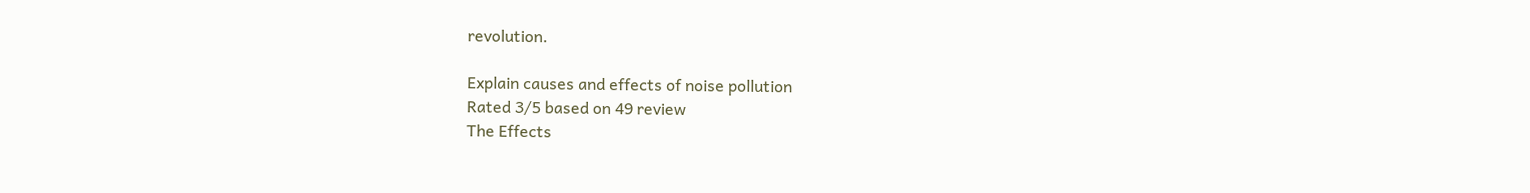revolution.

Explain causes and effects of noise pollution
Rated 3/5 based on 49 review
The Effects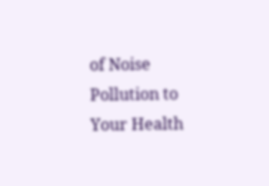of Noise Pollution to Your Health